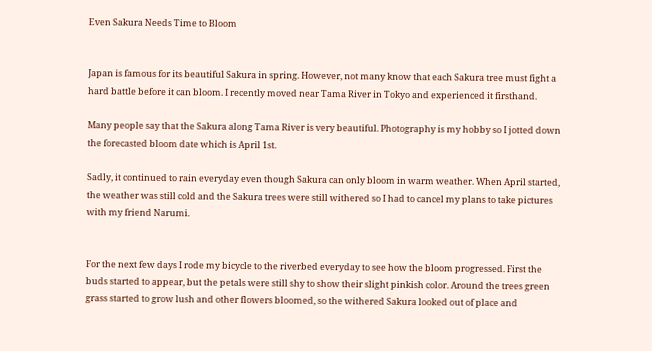Even Sakura Needs Time to Bloom


Japan is famous for its beautiful Sakura in spring. However, not many know that each Sakura tree must fight a hard battle before it can bloom. I recently moved near Tama River in Tokyo and experienced it firsthand.

Many people say that the Sakura along Tama River is very beautiful. Photography is my hobby so I jotted down the forecasted bloom date which is April 1st.

Sadly, it continued to rain everyday even though Sakura can only bloom in warm weather. When April started, the weather was still cold and the Sakura trees were still withered so I had to cancel my plans to take pictures with my friend Narumi.


For the next few days I rode my bicycle to the riverbed everyday to see how the bloom progressed. First the buds started to appear, but the petals were still shy to show their slight pinkish color. Around the trees green grass started to grow lush and other flowers bloomed, so the withered Sakura looked out of place and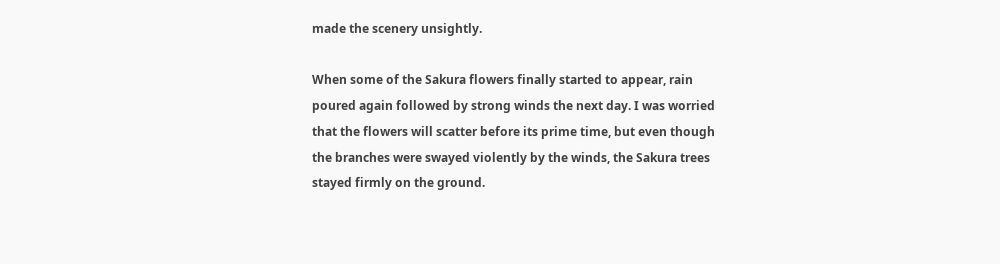made the scenery unsightly.

When some of the Sakura flowers finally started to appear, rain poured again followed by strong winds the next day. I was worried that the flowers will scatter before its prime time, but even though the branches were swayed violently by the winds, the Sakura trees stayed firmly on the ground.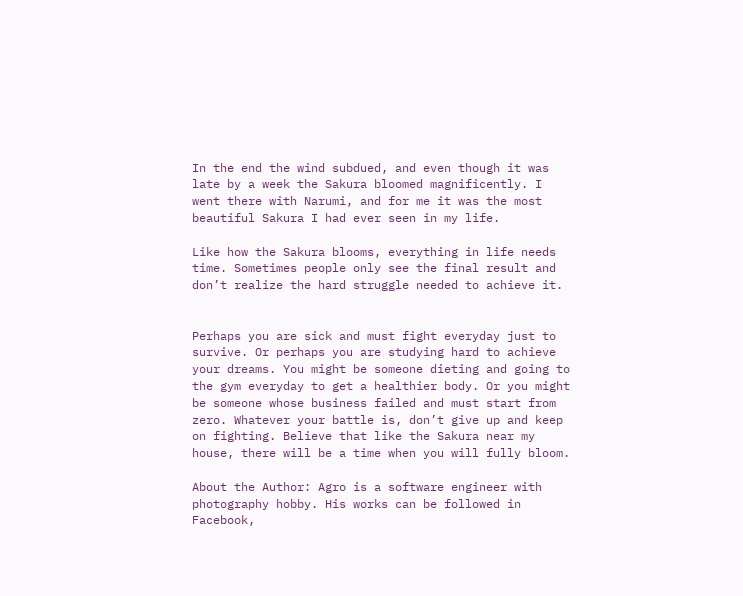In the end the wind subdued, and even though it was late by a week the Sakura bloomed magnificently. I went there with Narumi, and for me it was the most beautiful Sakura I had ever seen in my life.

Like how the Sakura blooms, everything in life needs time. Sometimes people only see the final result and don’t realize the hard struggle needed to achieve it.


Perhaps you are sick and must fight everyday just to survive. Or perhaps you are studying hard to achieve your dreams. You might be someone dieting and going to the gym everyday to get a healthier body. Or you might be someone whose business failed and must start from zero. Whatever your battle is, don’t give up and keep on fighting. Believe that like the Sakura near my house, there will be a time when you will fully bloom.

About the Author: Agro is a software engineer with photography hobby. His works can be followed in Facebook,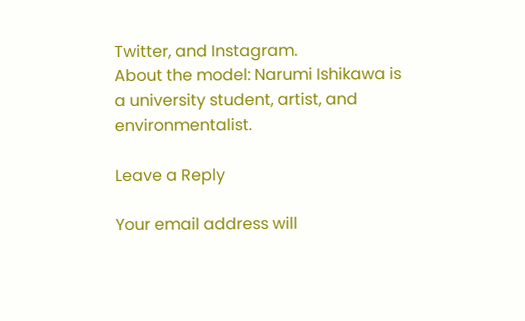Twitter, and Instagram.
About the model: Narumi Ishikawa is a university student, artist, and environmentalist.

Leave a Reply

Your email address will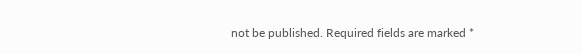not be published. Required fields are marked *